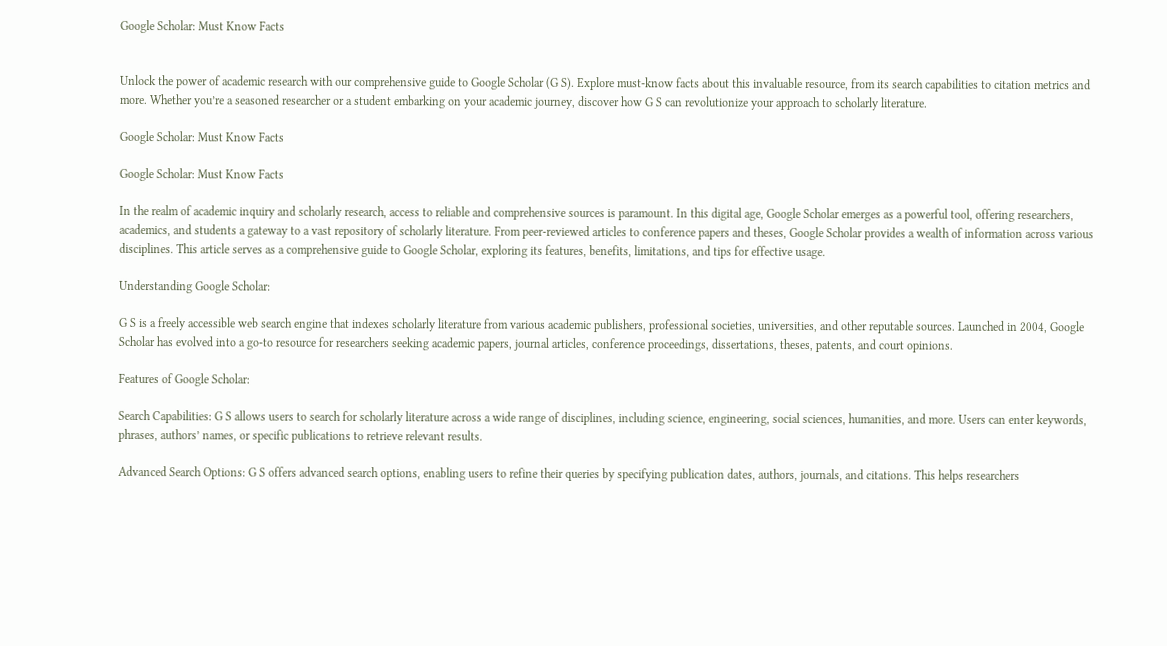Google Scholar: Must Know Facts


Unlock the power of academic research with our comprehensive guide to Google Scholar (G S). Explore must-know facts about this invaluable resource, from its search capabilities to citation metrics and more. Whether you’re a seasoned researcher or a student embarking on your academic journey, discover how G S can revolutionize your approach to scholarly literature.

Google Scholar: Must Know Facts

Google Scholar: Must Know Facts

In the realm of academic inquiry and scholarly research, access to reliable and comprehensive sources is paramount. In this digital age, Google Scholar emerges as a powerful tool, offering researchers, academics, and students a gateway to a vast repository of scholarly literature. From peer-reviewed articles to conference papers and theses, Google Scholar provides a wealth of information across various disciplines. This article serves as a comprehensive guide to Google Scholar, exploring its features, benefits, limitations, and tips for effective usage.

Understanding Google Scholar:

G S is a freely accessible web search engine that indexes scholarly literature from various academic publishers, professional societies, universities, and other reputable sources. Launched in 2004, Google Scholar has evolved into a go-to resource for researchers seeking academic papers, journal articles, conference proceedings, dissertations, theses, patents, and court opinions.

Features of Google Scholar:

Search Capabilities: G S allows users to search for scholarly literature across a wide range of disciplines, including science, engineering, social sciences, humanities, and more. Users can enter keywords, phrases, authors’ names, or specific publications to retrieve relevant results.

Advanced Search Options: G S offers advanced search options, enabling users to refine their queries by specifying publication dates, authors, journals, and citations. This helps researchers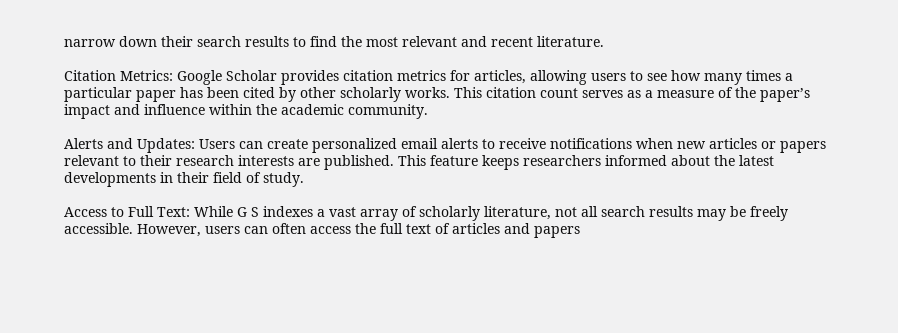narrow down their search results to find the most relevant and recent literature.

Citation Metrics: Google Scholar provides citation metrics for articles, allowing users to see how many times a particular paper has been cited by other scholarly works. This citation count serves as a measure of the paper’s impact and influence within the academic community.

Alerts and Updates: Users can create personalized email alerts to receive notifications when new articles or papers relevant to their research interests are published. This feature keeps researchers informed about the latest developments in their field of study.

Access to Full Text: While G S indexes a vast array of scholarly literature, not all search results may be freely accessible. However, users can often access the full text of articles and papers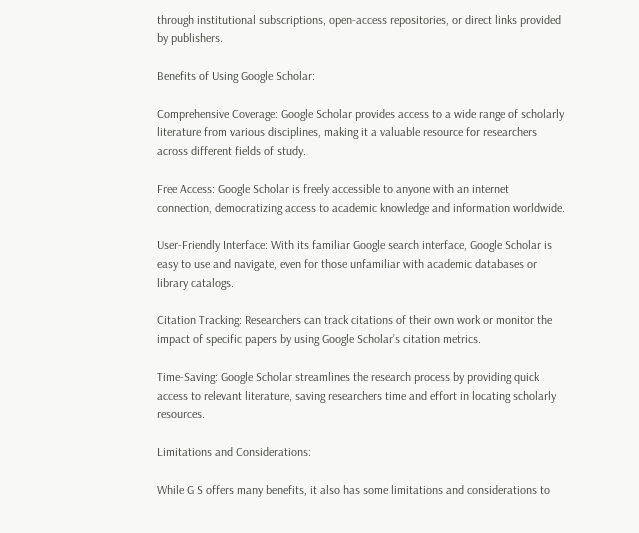through institutional subscriptions, open-access repositories, or direct links provided by publishers.

Benefits of Using Google Scholar:

Comprehensive Coverage: Google Scholar provides access to a wide range of scholarly literature from various disciplines, making it a valuable resource for researchers across different fields of study.

Free Access: Google Scholar is freely accessible to anyone with an internet connection, democratizing access to academic knowledge and information worldwide.

User-Friendly Interface: With its familiar Google search interface, Google Scholar is easy to use and navigate, even for those unfamiliar with academic databases or library catalogs.

Citation Tracking: Researchers can track citations of their own work or monitor the impact of specific papers by using Google Scholar’s citation metrics.

Time-Saving: Google Scholar streamlines the research process by providing quick access to relevant literature, saving researchers time and effort in locating scholarly resources.

Limitations and Considerations:

While G S offers many benefits, it also has some limitations and considerations to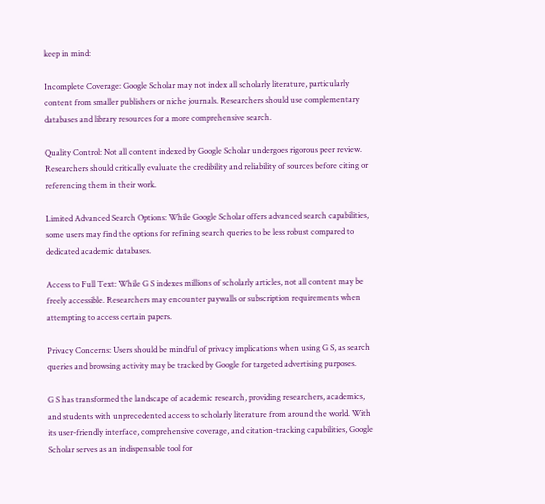keep in mind:

Incomplete Coverage: Google Scholar may not index all scholarly literature, particularly content from smaller publishers or niche journals. Researchers should use complementary databases and library resources for a more comprehensive search.

Quality Control: Not all content indexed by Google Scholar undergoes rigorous peer review. Researchers should critically evaluate the credibility and reliability of sources before citing or referencing them in their work.

Limited Advanced Search Options: While Google Scholar offers advanced search capabilities, some users may find the options for refining search queries to be less robust compared to dedicated academic databases.

Access to Full Text: While G S indexes millions of scholarly articles, not all content may be freely accessible. Researchers may encounter paywalls or subscription requirements when attempting to access certain papers.

Privacy Concerns: Users should be mindful of privacy implications when using G S, as search queries and browsing activity may be tracked by Google for targeted advertising purposes.

G S has transformed the landscape of academic research, providing researchers, academics, and students with unprecedented access to scholarly literature from around the world. With its user-friendly interface, comprehensive coverage, and citation-tracking capabilities, Google Scholar serves as an indispensable tool for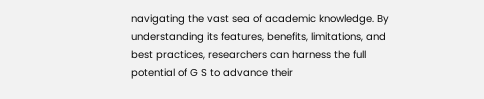navigating the vast sea of academic knowledge. By understanding its features, benefits, limitations, and best practices, researchers can harness the full potential of G S to advance their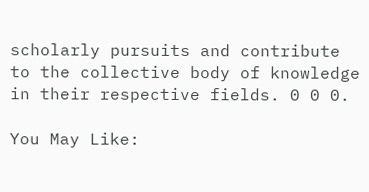scholarly pursuits and contribute to the collective body of knowledge in their respective fields. 0 0 0.

You May Like: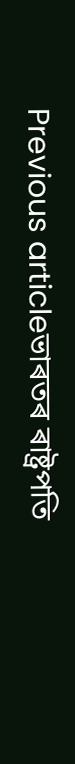Previous articleভাৰতৰ ৰাষ্ট্ৰপতি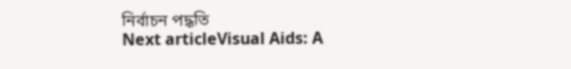নির্বাচন পদ্ধতি
Next articleVisual Aids: A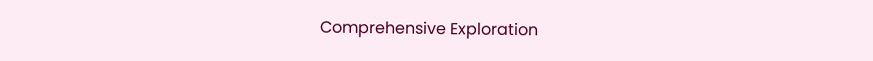Comprehensive Exploration